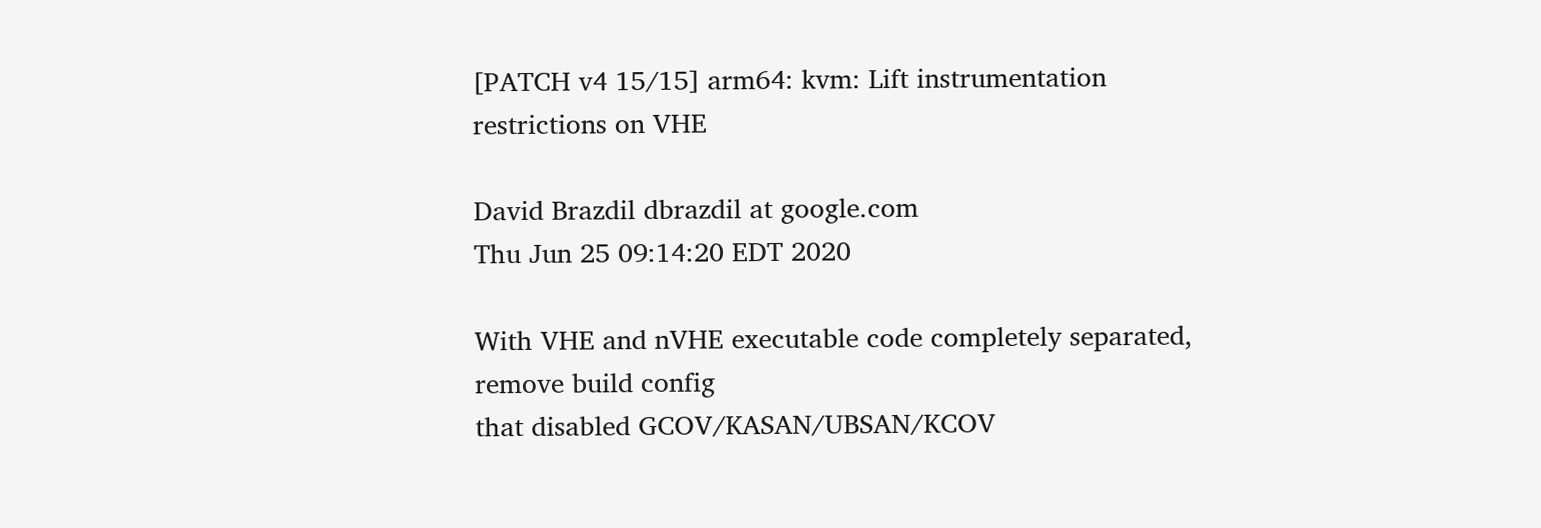[PATCH v4 15/15] arm64: kvm: Lift instrumentation restrictions on VHE

David Brazdil dbrazdil at google.com
Thu Jun 25 09:14:20 EDT 2020

With VHE and nVHE executable code completely separated, remove build config
that disabled GCOV/KASAN/UBSAN/KCOV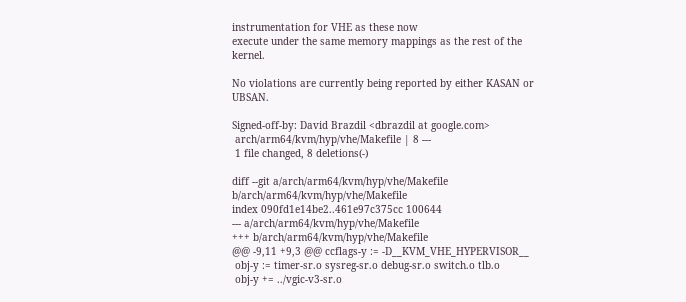instrumentation for VHE as these now
execute under the same memory mappings as the rest of the kernel.

No violations are currently being reported by either KASAN or UBSAN.

Signed-off-by: David Brazdil <dbrazdil at google.com>
 arch/arm64/kvm/hyp/vhe/Makefile | 8 ---
 1 file changed, 8 deletions(-)

diff --git a/arch/arm64/kvm/hyp/vhe/Makefile b/arch/arm64/kvm/hyp/vhe/Makefile
index 090fd1e14be2..461e97c375cc 100644
--- a/arch/arm64/kvm/hyp/vhe/Makefile
+++ b/arch/arm64/kvm/hyp/vhe/Makefile
@@ -9,11 +9,3 @@ ccflags-y := -D__KVM_VHE_HYPERVISOR__
 obj-y := timer-sr.o sysreg-sr.o debug-sr.o switch.o tlb.o
 obj-y += ../vgic-v3-sr.o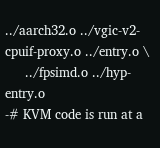../aarch32.o ../vgic-v2-cpuif-proxy.o ../entry.o \
     ../fpsimd.o ../hyp-entry.o
-# KVM code is run at a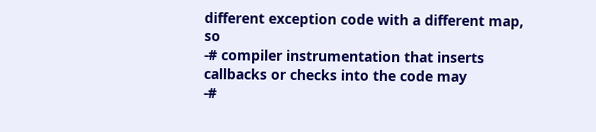different exception code with a different map, so
-# compiler instrumentation that inserts callbacks or checks into the code may
-#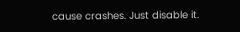cause crashes. Just disable it.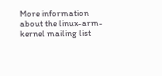More information about the linux-arm-kernel mailing list